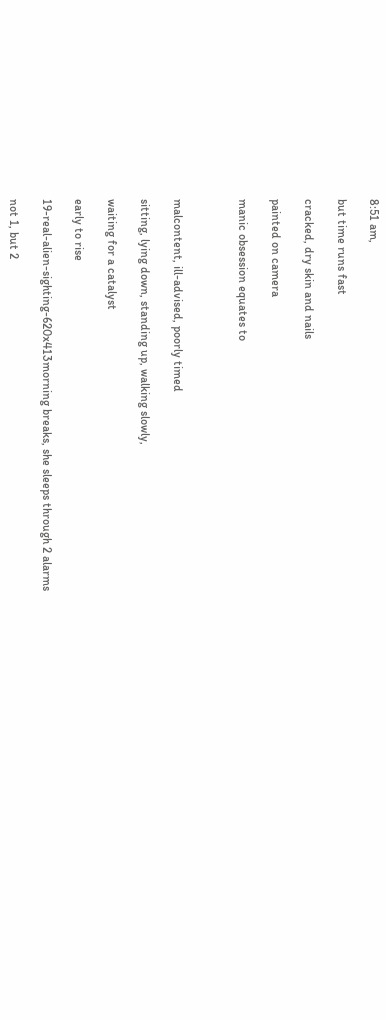8:51 am,

but time runs fast

cracked, dry skin and nails

painted on camera

manic obsession equates to



malcontent, ill-advised, poorly timed

sitting, lying down, standing up, walking slowly,

waiting for a catalyst

early to rise

19-real-alien-sighting-620x413morning breaks, she sleeps through 2 alarms

not 1, but 2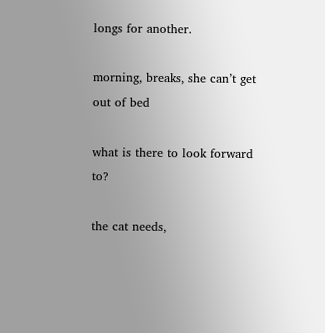longs for another.

morning, breaks, she can’t get out of bed

what is there to look forward to?

the cat needs,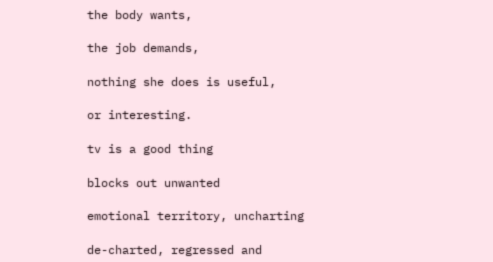the body wants,

the job demands,

nothing she does is useful,

or interesting.

tv is a good thing

blocks out unwanted

emotional territory, uncharting

de-charted, regressed and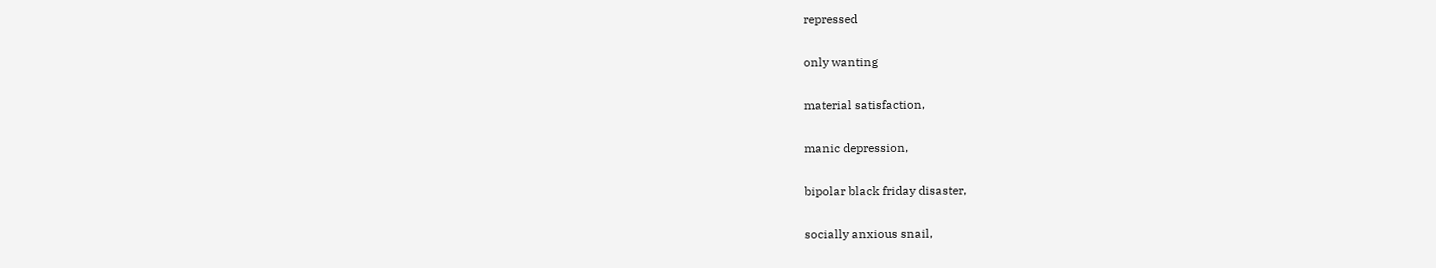repressed

only wanting

material satisfaction,

manic depression,

bipolar black friday disaster,

socially anxious snail,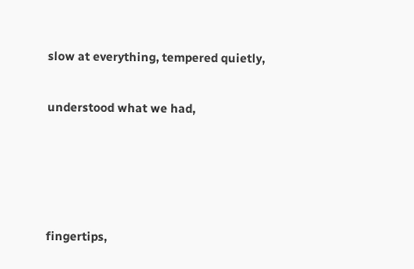slow at everything, tempered quietly,

understood what we had,




fingertips,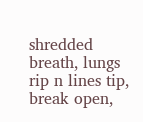shredded breath, lungs rip n lines tip, break open,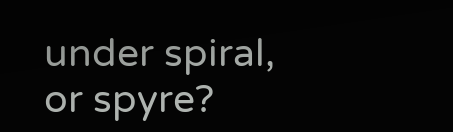under spiral, or spyre?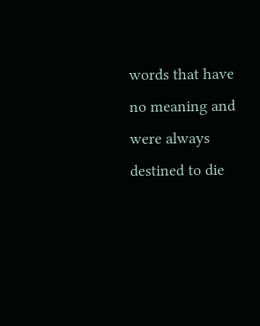words that have no meaning and were always destined to die